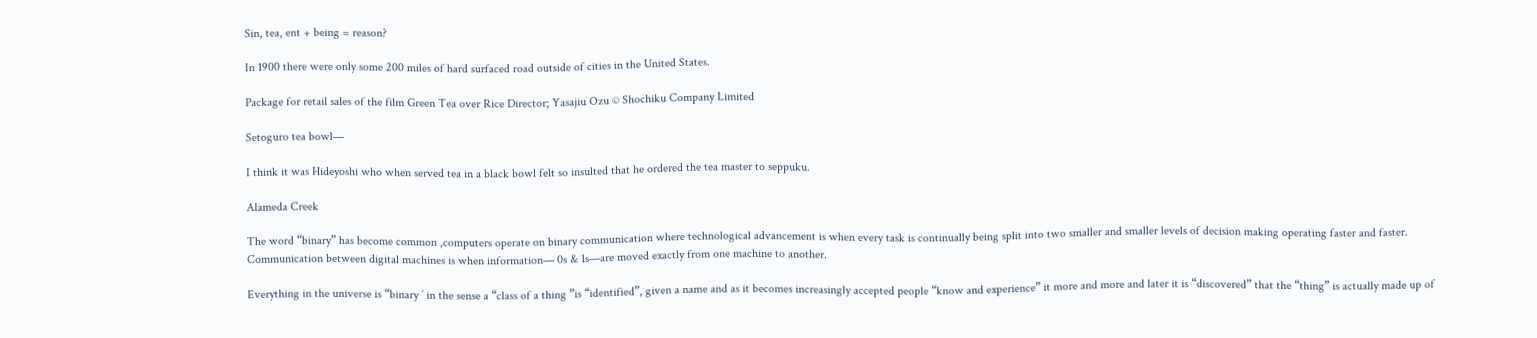Sin, tea, ent + being = reason?

In 1900 there were only some 200 miles of hard surfaced road outside of cities in the United States.

Package for retail sales of the film Green Tea over Rice Director; Yasajiu Ozu © Shochiku Company Limited

Setoguro tea bowl—

I think it was Hideyoshi who when served tea in a black bowl felt so insulted that he ordered the tea master to seppuku.

Alameda Creek

The word “binary” has become common ,computers operate on binary communication where technological advancement is when every task is continually being split into two smaller and smaller levels of decision making operating faster and faster. Communication between digital machines is when information— 0s & 1s—are moved exactly from one machine to another.

Everything in the universe is “binary ’ in the sense a “class of a thing ”is “identified”, given a name and as it becomes increasingly accepted people “know and experience” it more and more and later it is “discovered” that the “thing” is actually made up of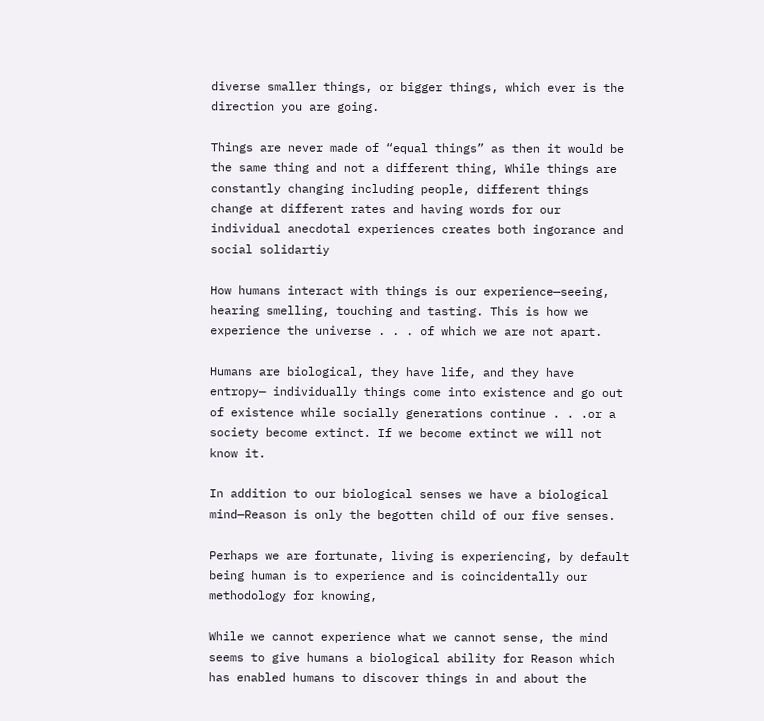diverse smaller things, or bigger things, which ever is the direction you are going.

Things are never made of “equal things” as then it would be the same thing and not a different thing, While things are constantly changing including people, different things change at different rates and having words for our individual anecdotal experiences creates both ingorance and social solidartiy

How humans interact with things is our experience—seeing, hearing smelling, touching and tasting. This is how we experience the universe . . . of which we are not apart.

Humans are biological, they have life, and they have entropy— individually things come into existence and go out of existence while socially generations continue . . .or a society become extinct. If we become extinct we will not know it.

In addition to our biological senses we have a biological mind—Reason is only the begotten child of our five senses.

Perhaps we are fortunate, living is experiencing, by default being human is to experience and is coincidentally our methodology for knowing,

While we cannot experience what we cannot sense, the mind seems to give humans a biological ability for Reason which has enabled humans to discover things in and about the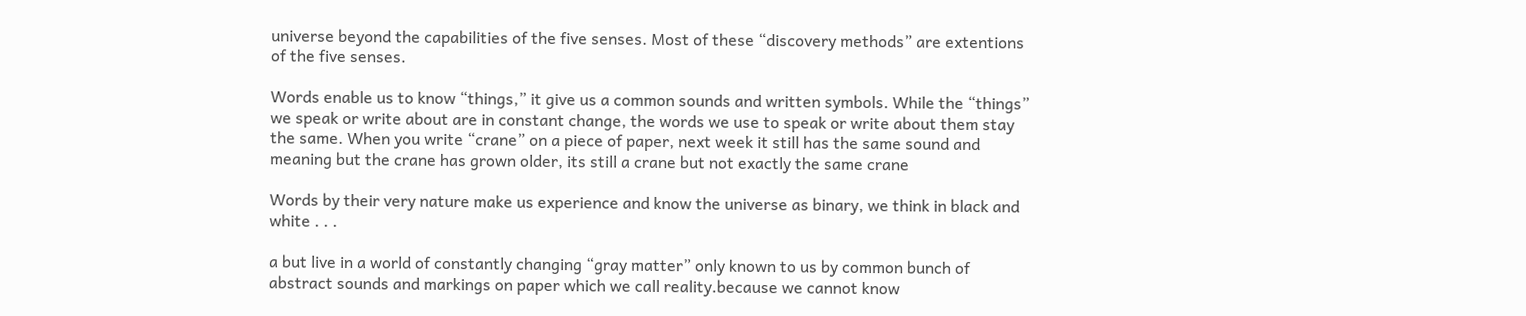universe beyond the capabilities of the five senses. Most of these “discovery methods” are extentions of the five senses.

Words enable us to know “things,” it give us a common sounds and written symbols. While the “things” we speak or write about are in constant change, the words we use to speak or write about them stay the same. When you write “crane” on a piece of paper, next week it still has the same sound and meaning but the crane has grown older, its still a crane but not exactly the same crane

Words by their very nature make us experience and know the universe as binary, we think in black and white . . .

a but live in a world of constantly changing “gray matter” only known to us by common bunch of abstract sounds and markings on paper which we call reality.because we cannot know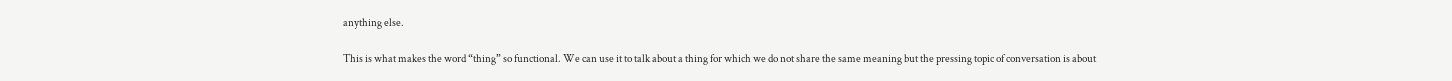anything else.

This is what makes the word “thing” so functional. We can use it to talk about a thing for which we do not share the same meaning but the pressing topic of conversation is about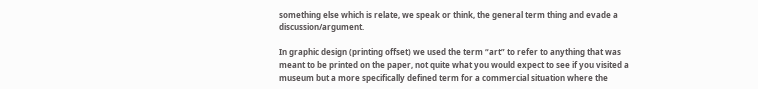something else which is relate, we speak or think, the general term thing and evade a discussion/argument.

In graphic design (printing offset) we used the term “art” to refer to anything that was meant to be printed on the paper, not quite what you would expect to see if you visited a museum but a more specifically defined term for a commercial situation where the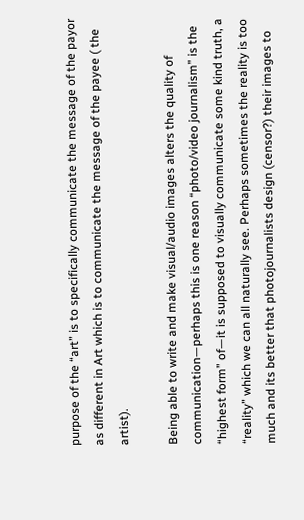purpose of the “art” is to specifically communicate the message of the payor as different in Art which is to communicate the message of the payee ( the artist).

Being able to write and make visual/audio images alters the quality of communication—perhaps this is one reason “photo/video journalism” is the “highest form” of—it is supposed to visually communicate some kind truth, a “reality” which we can all naturally see. Perhaps sometimes the reality is too much and its better that photojournalists design (censor?) their images to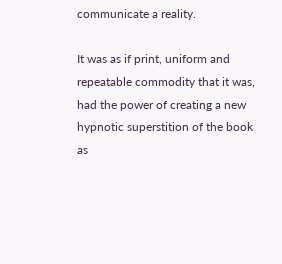communicate a reality.

It was as if print, uniform and repeatable commodity that it was, had the power of creating a new hypnotic superstition of the book as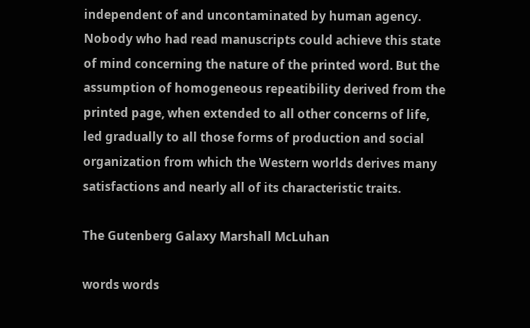independent of and uncontaminated by human agency. Nobody who had read manuscripts could achieve this state of mind concerning the nature of the printed word. But the assumption of homogeneous repeatibility derived from the printed page, when extended to all other concerns of life, led gradually to all those forms of production and social organization from which the Western worlds derives many satisfactions and nearly all of its characteristic traits.

The Gutenberg Galaxy Marshall McLuhan

words words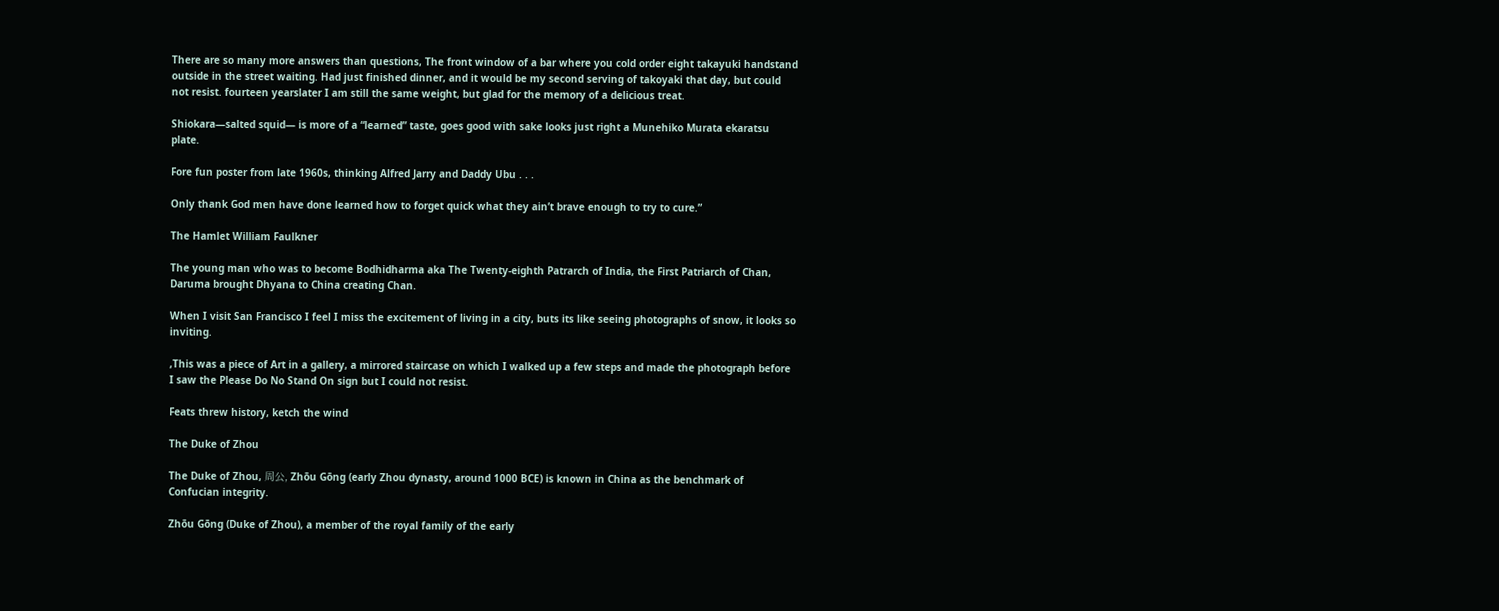There are so many more answers than questions, The front window of a bar where you cold order eight takayuki handstand outside in the street waiting. Had just finished dinner, and it would be my second serving of takoyaki that day, but could not resist. fourteen yearslater I am still the same weight, but glad for the memory of a delicious treat.

Shiokara—salted squid— is more of a “learned” taste, goes good with sake looks just right a Munehiko Murata ekaratsu plate.

Fore fun poster from late 1960s, thinking Alfred Jarry and Daddy Ubu . . .

Only thank God men have done learned how to forget quick what they ain’t brave enough to try to cure.”

The Hamlet William Faulkner

The young man who was to become Bodhidharma aka The Twenty-eighth Patrarch of India, the First Patriarch of Chan, Daruma brought Dhyana to China creating Chan.

When I visit San Francisco I feel I miss the excitement of living in a city, buts its like seeing photographs of snow, it looks so inviting.

,This was a piece of Art in a gallery, a mirrored staircase on which I walked up a few steps and made the photograph before I saw the Please Do No Stand On sign but I could not resist.

Feats threw history, ketch the wind

The Duke of Zhou

The Duke of Zhou, 周公, Zhōu Gōng (early Zhou dynasty, around 1000 BCE) is known in China as the benchmark of Confucian integrity.

Zhōu Gōng (Duke of Zhou), a member of the royal family of the early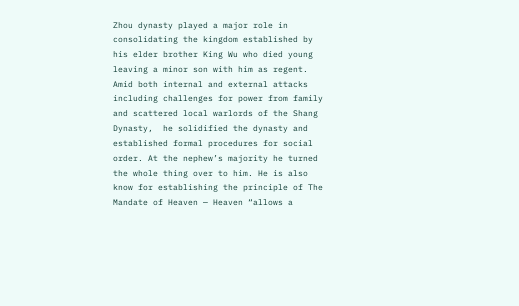Zhou dynasty played a major role in consolidating the kingdom established by his elder brother King Wu who died young leaving a minor son with him as regent. Amid both internal and external attacks including challenges for power from family and scattered local warlords of the Shang Dynasty,  he solidified the dynasty and established formal procedures for social order. At the nephew’s majority he turned the whole thing over to him. He is also know for establishing the principle of The Mandate of Heaven — Heaven “allows a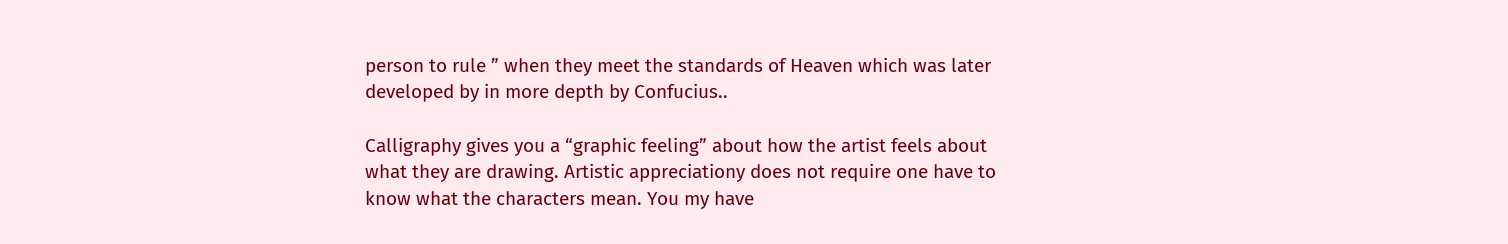person to rule ” when they meet the standards of Heaven which was later developed by in more depth by Confucius..

Calligraphy gives you a “graphic feeling” about how the artist feels about what they are drawing. Artistic appreciationy does not require one have to know what the characters mean. You my have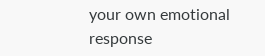your own emotional response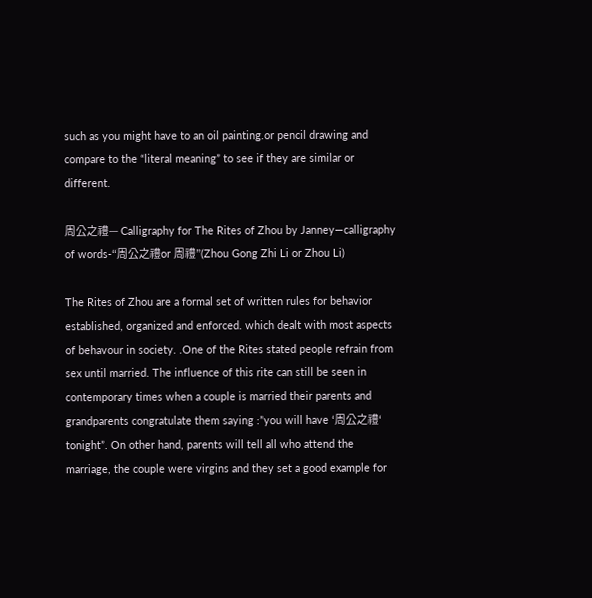such as you might have to an oil painting.or pencil drawing and compare to the “literal meaning” to see if they are similar or different.

周公之禮— Calligraphy for The Rites of Zhou by Janney—calligraphy of words-“周公之禮or 周禮”(Zhou Gong Zhi Li or Zhou Li)

The Rites of Zhou are a formal set of written rules for behavior established, organized and enforced. which dealt with most aspects of behavour in society. .One of the Rites stated people refrain from sex until married. The influence of this rite can still be seen in contemporary times when a couple is married their parents and grandparents congratulate them saying :”you will have ‘周公之禮‘ tonight”. On other hand, parents will tell all who attend the marriage, the couple were virgins and they set a good example for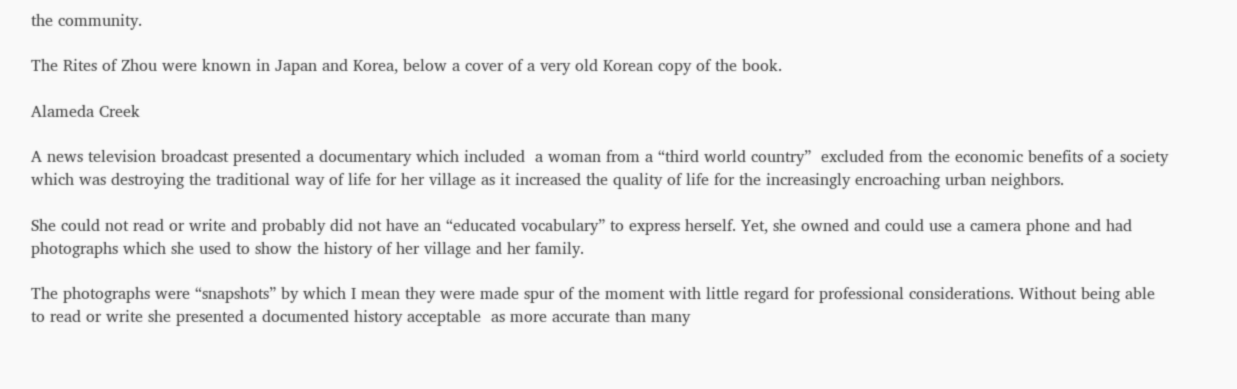the community.

The Rites of Zhou were known in Japan and Korea, below a cover of a very old Korean copy of the book.

Alameda Creek

A news television broadcast presented a documentary which included  a woman from a “third world country”  excluded from the economic benefits of a society  which was destroying the traditional way of life for her village as it increased the quality of life for the increasingly encroaching urban neighbors.

She could not read or write and probably did not have an “educated vocabulary” to express herself. Yet, she owned and could use a camera phone and had photographs which she used to show the history of her village and her family.

The photographs were “snapshots” by which I mean they were made spur of the moment with little regard for professional considerations. Without being able to read or write she presented a documented history acceptable  as more accurate than many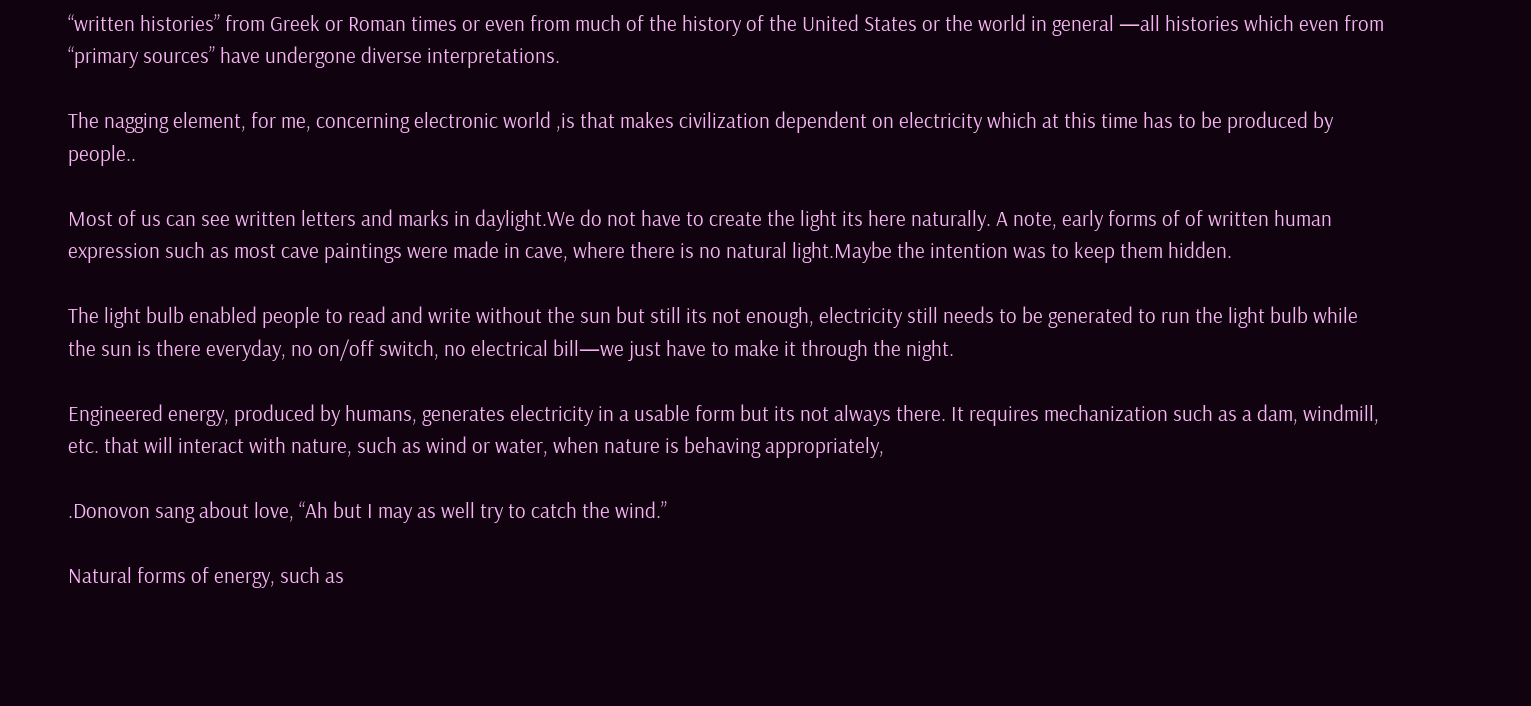“written histories” from Greek or Roman times or even from much of the history of the United States or the world in general —all histories which even from “primary sources” have undergone diverse interpretations.

The nagging element, for me, concerning electronic world ,is that makes civilization dependent on electricity which at this time has to be produced by people..

Most of us can see written letters and marks in daylight.We do not have to create the light its here naturally. A note, early forms of of written human expression such as most cave paintings were made in cave, where there is no natural light.Maybe the intention was to keep them hidden.

The light bulb enabled people to read and write without the sun but still its not enough, electricity still needs to be generated to run the light bulb while the sun is there everyday, no on/off switch, no electrical bill—we just have to make it through the night.

Engineered energy, produced by humans, generates electricity in a usable form but its not always there. It requires mechanization such as a dam, windmill, etc. that will interact with nature, such as wind or water, when nature is behaving appropriately,

.Donovon sang about love, “Ah but I may as well try to catch the wind.”

Natural forms of energy, such as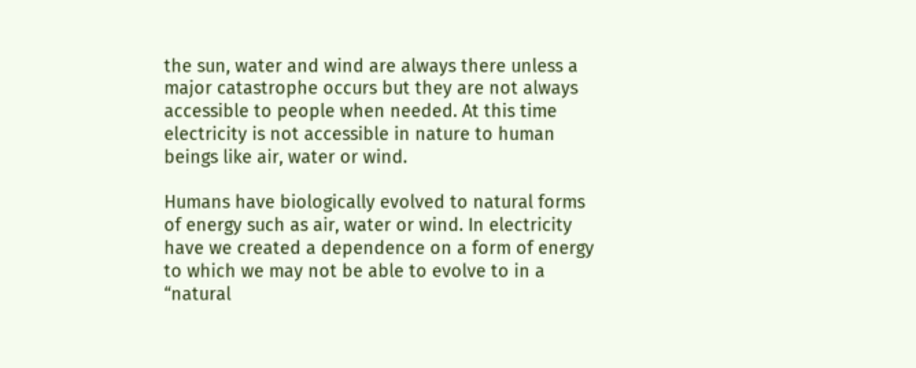the sun, water and wind are always there unless a major catastrophe occurs but they are not always accessible to people when needed. At this time electricity is not accessible in nature to human beings like air, water or wind.

Humans have biologically evolved to natural forms of energy such as air, water or wind. In electricity have we created a dependence on a form of energy to which we may not be able to evolve to in a “natural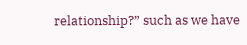relationship?” such as we have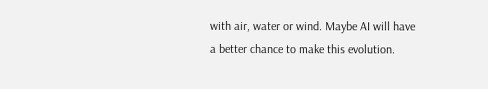with air, water or wind. Maybe AI will have a better chance to make this evolution.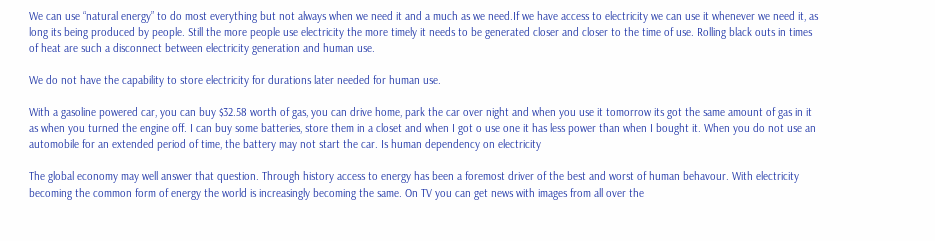We can use “natural energy” to do most everything but not always when we need it and a much as we need.If we have access to electricity we can use it whenever we need it, as long its being produced by people. Still the more people use electricity the more timely it needs to be generated closer and closer to the time of use. Rolling black outs in times of heat are such a disconnect between electricity generation and human use.

We do not have the capability to store electricity for durations later needed for human use.

With a gasoline powered car, you can buy $32.58 worth of gas, you can drive home, park the car over night and when you use it tomorrow its got the same amount of gas in it as when you turned the engine off. I can buy some batteries, store them in a closet and when I got o use one it has less power than when I bought it. When you do not use an automobile for an extended period of time, the battery may not start the car. Is human dependency on electricity

The global economy may well answer that question. Through history access to energy has been a foremost driver of the best and worst of human behavour. With electricity becoming the common form of energy the world is increasingly becoming the same. On TV you can get news with images from all over the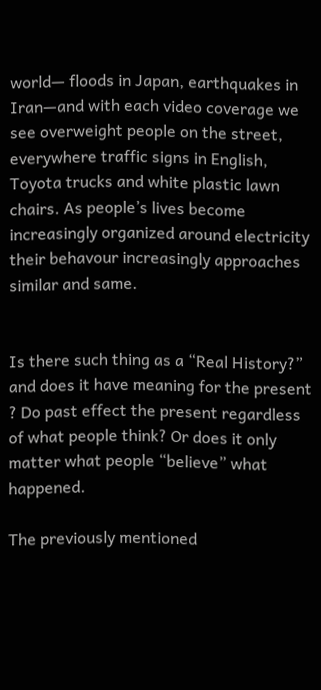world— floods in Japan, earthquakes in Iran—and with each video coverage we see overweight people on the street, everywhere traffic signs in English, Toyota trucks and white plastic lawn chairs. As people’s lives become increasingly organized around electricity their behavour increasingly approaches similar and same.


Is there such thing as a “Real History?” and does it have meaning for the present ? Do past effect the present regardless of what people think? Or does it only matter what people “believe” what happened.

The previously mentioned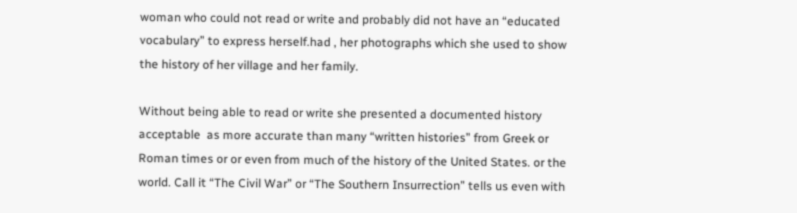woman who could not read or write and probably did not have an “educated vocabulary” to express herself.had , her photographs which she used to show the history of her village and her family.

Without being able to read or write she presented a documented history acceptable  as more accurate than many “written histories” from Greek or Roman times or or even from much of the history of the United States. or the world. Call it “The Civil War” or “The Southern Insurrection” tells us even with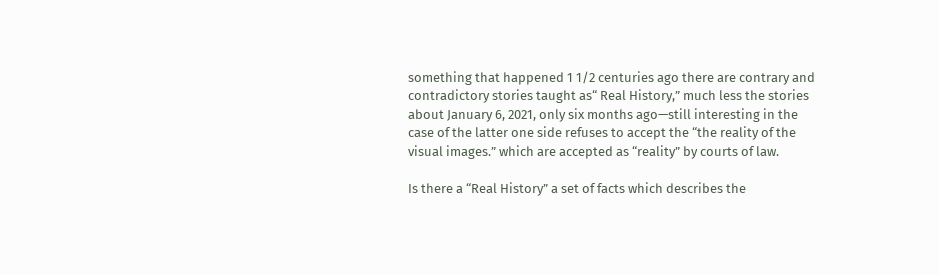something that happened 1 1/2 centuries ago there are contrary and contradictory stories taught as“ Real History,” much less the stories about January 6, 2021, only six months ago—still interesting in the case of the latter one side refuses to accept the “the reality of the visual images.” which are accepted as “reality” by courts of law.

Is there a “Real History” a set of facts which describes the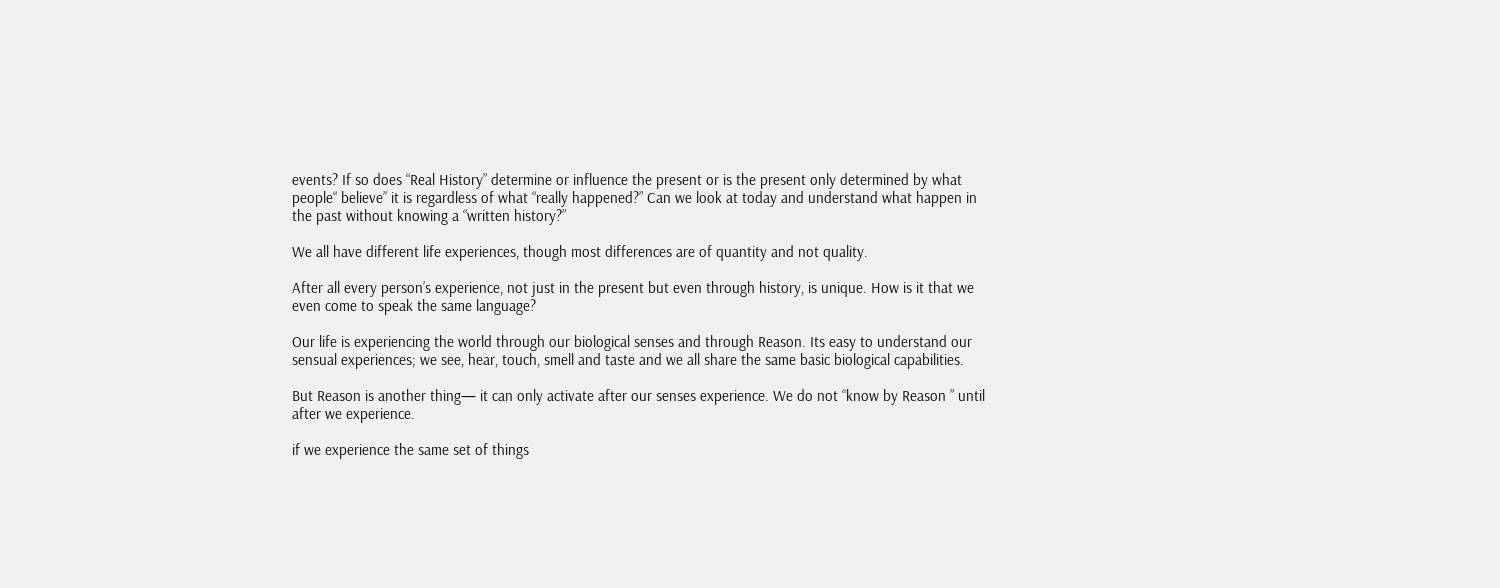events? If so does “Real History” determine or influence the present or is the present only determined by what people“ believe” it is regardless of what “really happened?” Can we look at today and understand what happen in the past without knowing a “written history?”

We all have different life experiences, though most differences are of quantity and not quality.

After all every person’s experience, not just in the present but even through history, is unique. How is it that we even come to speak the same language?

Our life is experiencing the world through our biological senses and through Reason. Its easy to understand our sensual experiences; we see, hear, touch, smell and taste and we all share the same basic biological capabilities.

But Reason is another thing— it can only activate after our senses experience. We do not “know by Reason ” until after we experience.

if we experience the same set of things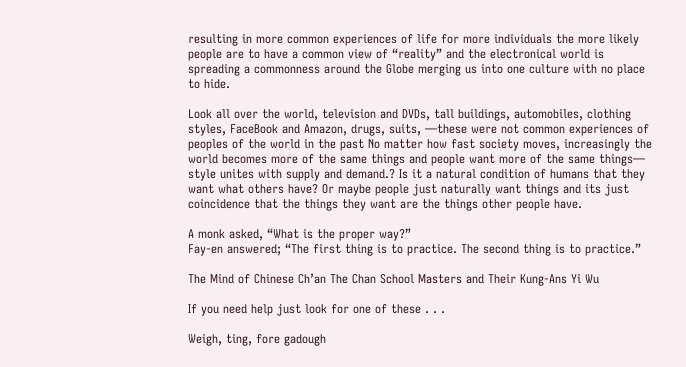resulting in more common experiences of life for more individuals the more likely people are to have a common view of “reality” and the electronical world is spreading a commonness around the Globe merging us into one culture with no place to hide.

Look all over the world, television and DVDs, tall buildings, automobiles, clothing styles, FaceBook and Amazon, drugs, suits, —these were not common experiences of peoples of the world in the past No matter how fast society moves, increasingly the world becomes more of the same things and people want more of the same things— style unites with supply and demand.? Is it a natural condition of humans that they want what others have? Or maybe people just naturally want things and its just coincidence that the things they want are the things other people have.

A monk asked, “What is the proper way?”
Fay-en answered; “The first thing is to practice. The second thing is to practice.”

The Mind of Chinese Ch’an The Chan School Masters and Their Kung-Ans Yi Wu

If you need help just look for one of these . . .

Weigh, ting, fore gadough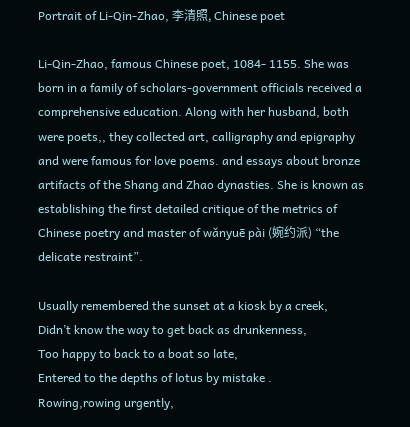Portrait of Li-Qin-Zhao, 李清照, Chinese poet

Li-Qin-Zhao, famous Chinese poet, 1084- 1155. She was born in a family of scholars-government officials received a comprehensive education. Along with her husband, both were poets,, they collected art, calligraphy and epigraphy and were famous for love poems. and essays about bronze artifacts of the Shang and Zhao dynasties. She is known as establishing the first detailed critique of the metrics of Chinese poetry and master of wǎnyuē pài (婉约派) “the delicate restraint”.

Usually remembered the sunset at a kiosk by a creek,
Didn’t know the way to get back as drunkenness,
Too happy to back to a boat so late,
Entered to the depths of lotus by mistake .
Rowing,rowing urgently,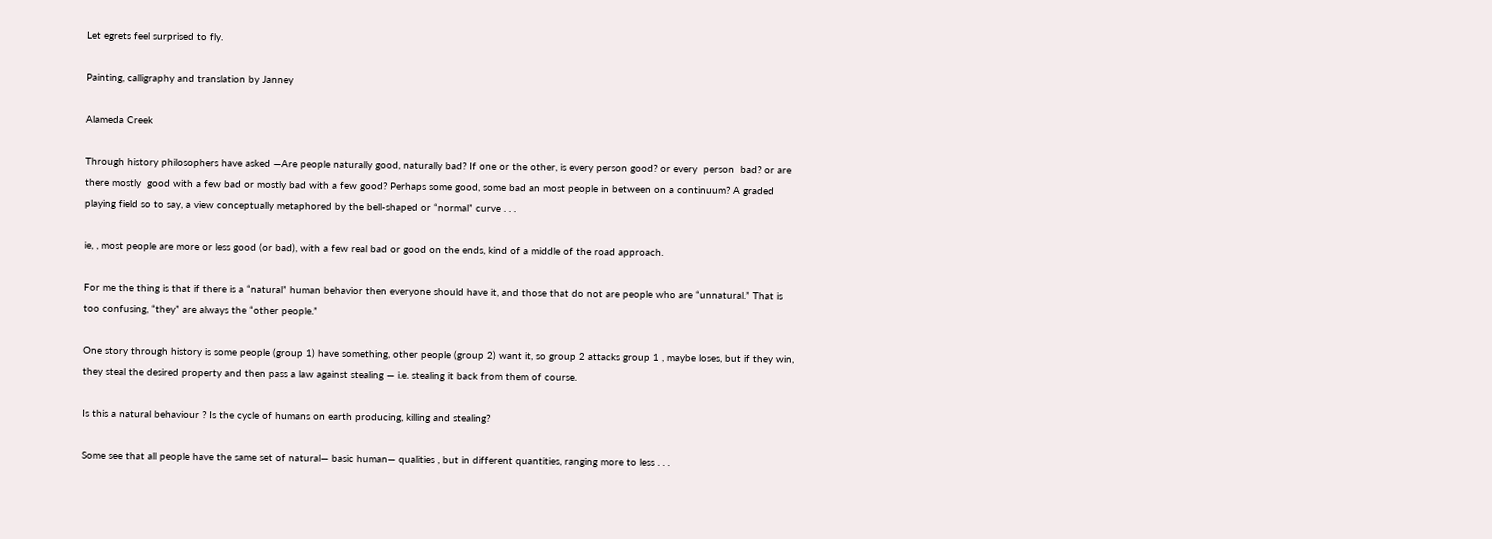Let egrets feel surprised to fly.

Painting, calligraphy and translation by Janney

Alameda Creek

Through history philosophers have asked —Are people naturally good, naturally bad? If one or the other, is every person good? or every  person  bad? or are there mostly  good with a few bad or mostly bad with a few good? Perhaps some good, some bad an most people in between on a continuum? A graded playing field so to say, a view conceptually metaphored by the bell-shaped or “normal” curve . . .

ie, , most people are more or less good (or bad), with a few real bad or good on the ends, kind of a middle of the road approach.

For me the thing is that if there is a “natural” human behavior then everyone should have it, and those that do not are people who are “unnatural.” That is too confusing, “they” are always the “other people.”

One story through history is some people (group 1) have something, other people (group 2) want it, so group 2 attacks group 1 , maybe loses, but if they win, they steal the desired property and then pass a law against stealing — i.e. stealing it back from them of course.

Is this a natural behaviour ? Is the cycle of humans on earth producing, killing and stealing?

Some see that all people have the same set of natural— basic human— qualities , but in different quantities, ranging more to less . . .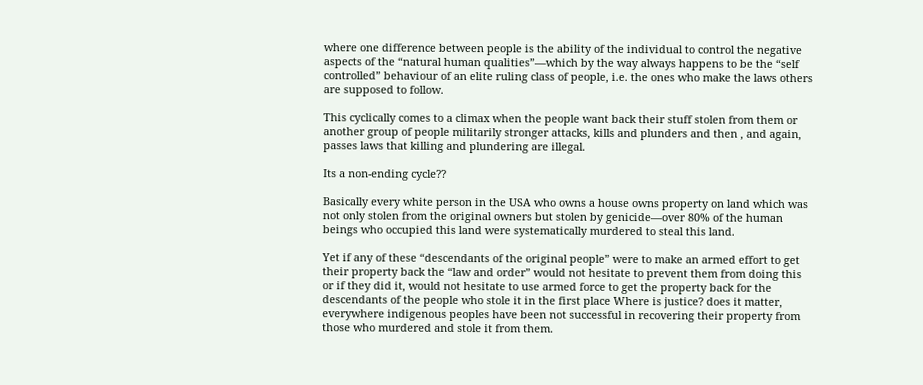where one difference between people is the ability of the individual to control the negative aspects of the “natural human qualities”—which by the way always happens to be the “self controlled” behaviour of an elite ruling class of people, i.e. the ones who make the laws others are supposed to follow.

This cyclically comes to a climax when the people want back their stuff stolen from them or another group of people militarily stronger attacks, kills and plunders and then , and again, passes laws that killing and plundering are illegal.

Its a non-ending cycle??

Basically every white person in the USA who owns a house owns property on land which was not only stolen from the original owners but stolen by genicide—over 80% of the human beings who occupied this land were systematically murdered to steal this land.

Yet if any of these “descendants of the original people” were to make an armed effort to get their property back the “law and order” would not hesitate to prevent them from doing this or if they did it, would not hesitate to use armed force to get the property back for the descendants of the people who stole it in the first place Where is justice? does it matter, everywhere indigenous peoples have been not successful in recovering their property from those who murdered and stole it from them.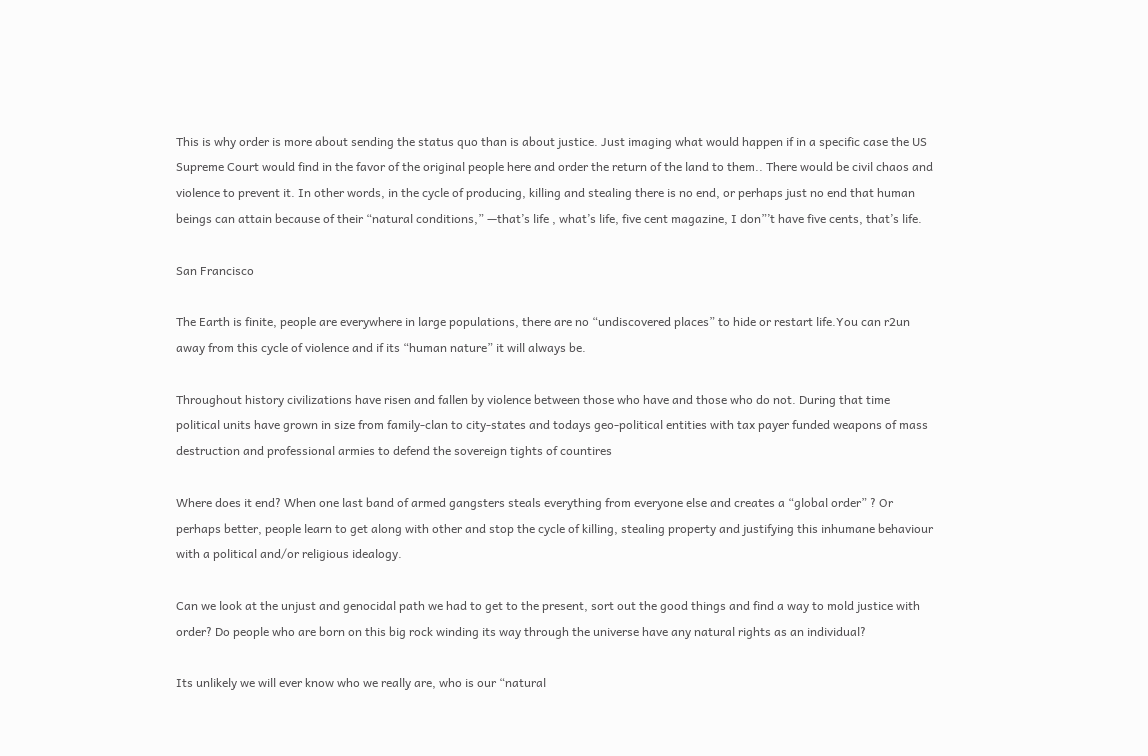This is why order is more about sending the status quo than is about justice. Just imaging what would happen if in a specific case the US Supreme Court would find in the favor of the original people here and order the return of the land to them.. There would be civil chaos and violence to prevent it. In other words, in the cycle of producing, killing and stealing there is no end, or perhaps just no end that human beings can attain because of their “natural conditions,” —that’s life , what’s life, five cent magazine, I don”’t have five cents, that’s life.

San Francisco

The Earth is finite, people are everywhere in large populations, there are no “undiscovered places” to hide or restart life.You can r2un away from this cycle of violence and if its “human nature” it will always be.

Throughout history civilizations have risen and fallen by violence between those who have and those who do not. During that time political units have grown in size from family-clan to city-states and todays geo-political entities with tax payer funded weapons of mass destruction and professional armies to defend the sovereign tights of countires

Where does it end? When one last band of armed gangsters steals everything from everyone else and creates a “global order” ? Or perhaps better, people learn to get along with other and stop the cycle of killing, stealing property and justifying this inhumane behaviour with a political and/or religious idealogy.

Can we look at the unjust and genocidal path we had to get to the present, sort out the good things and find a way to mold justice with order? Do people who are born on this big rock winding its way through the universe have any natural rights as an individual?

Its unlikely we will ever know who we really are, who is our “natural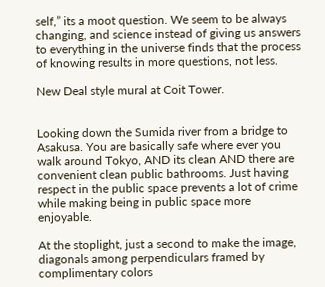self,” its a moot question. We seem to be always changing, and science instead of giving us answers to everything in the universe finds that the process of knowing results in more questions, not less.

New Deal style mural at Coit Tower.


Looking down the Sumida river from a bridge to Asakusa. You are basically safe where ever you walk around Tokyo, AND its clean AND there are convenient clean public bathrooms. Just having respect in the public space prevents a lot of crime while making being in public space more enjoyable.

At the stoplight, just a second to make the image, diagonals among perpendiculars framed by complimentary colors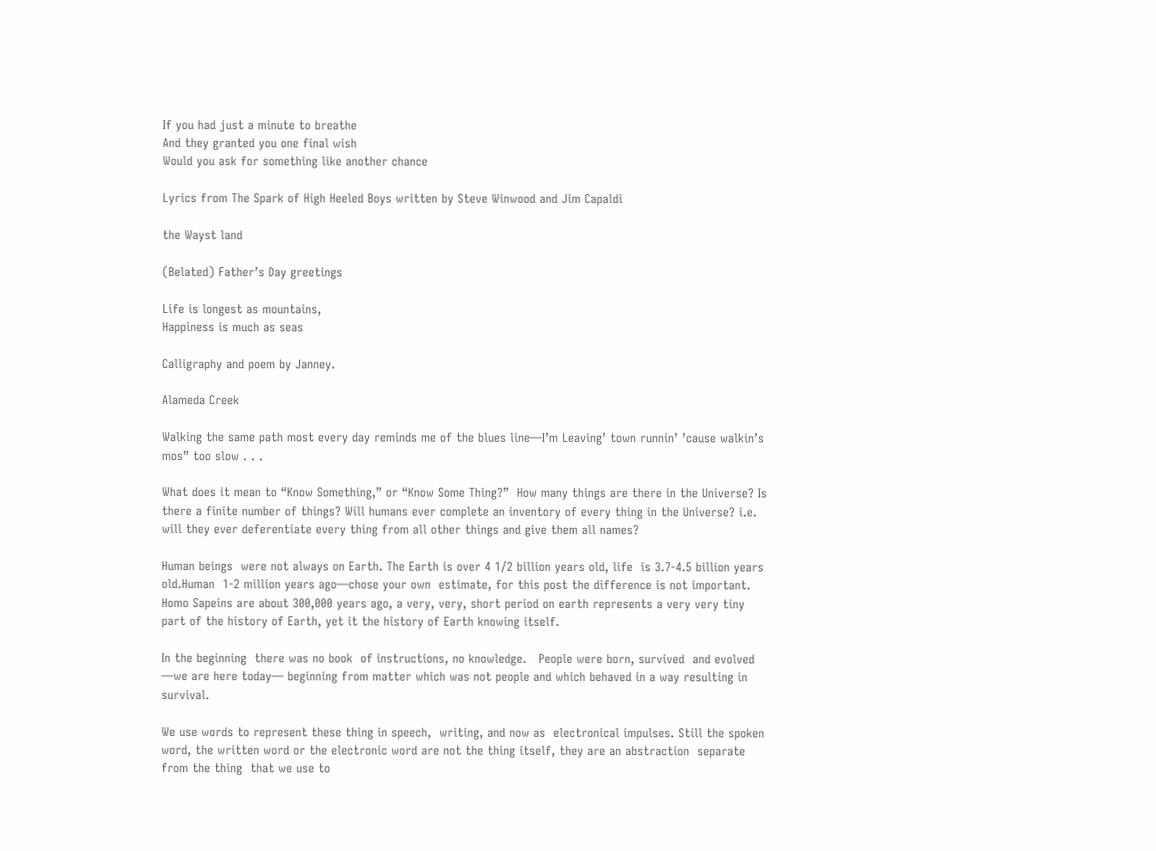If you had just a minute to breathe
And they granted you one final wish
Would you ask for something like another chance

Lyrics from The Spark of High Heeled Boys written by Steve Winwood and Jim Capaldi

the Wayst land

(Belated) Father’s Day greetings

Life is longest as mountains,
Happiness is much as seas

Calligraphy and poem by Janney.

Alameda Creek

Walking the same path most every day reminds me of the blues line—I’m Leaving’ town runnin’ ’cause walkin’s mos” too slow . . .

What does it mean to “Know Something,” or “Know Some Thing?”  How many things are there in the Universe? Is there a finite number of things? Will humans ever complete an inventory of every thing in the Universe? i.e. will they ever deferentiate every thing from all other things and give them all names?

Human beings  were not always on Earth. The Earth is over 4 1/2 billion years old, life  is 3.7-4.5 billion years old.Human  1-2 million years ago—chose your own  estimate, for this post the difference is not important. Homo Sapeins are about 300,000 years ago, a very, very, short period on earth represents a very very tiny part of the history of Earth, yet it the history of Earth knowing itself.

In the beginning  there was no book  of instructions, no knowledge.   People were born, survived  and evolved —we are here today— beginning from matter which was not people and which behaved in a way resulting in survival.

We use words to represent these thing in speech,  writing, and now as  electronical impulses. Still the spoken word, the written word or the electronic word are not the thing itself, they are an abstraction  separate from the thing  that we use to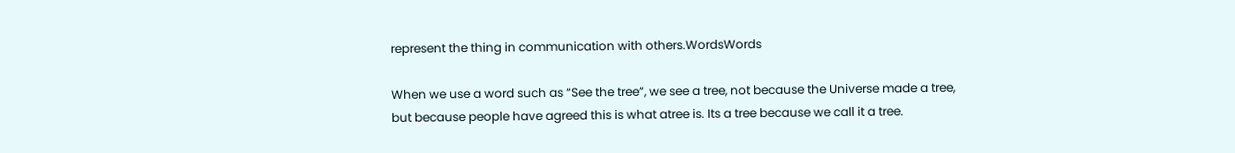represent the thing in communication with others.WordsWords

When we use a word such as “See the tree”, we see a tree, not because the Universe made a tree, but because people have agreed this is what atree is. Its a tree because we call it a tree.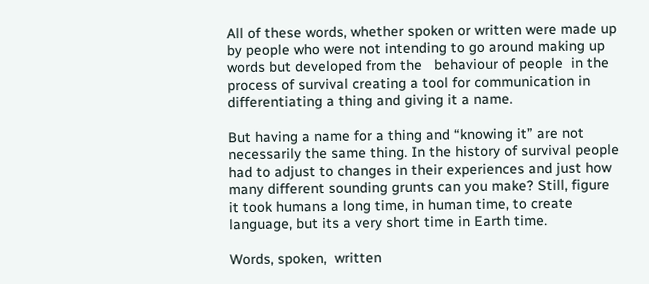All of these words, whether spoken or written were made up by people who were not intending to go around making up words but developed from the   behaviour of people  in the process of survival creating a tool for communication in differentiating a thing and giving it a name.

But having a name for a thing and “knowing it” are not necessarily the same thing. In the history of survival people had to adjust to changes in their experiences and just how many different sounding grunts can you make? Still, figure it took humans a long time, in human time, to create language, but its a very short time in Earth time.

Words, spoken,  written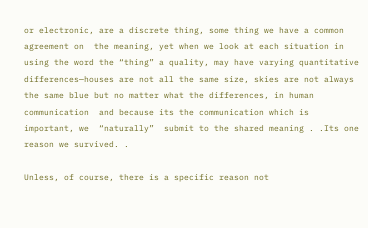or electronic, are a discrete thing, some thing we have a common agreement on  the meaning, yet when we look at each situation in using the word the “thing” a quality, may have varying quantitative differences—houses are not all the same size, skies are not always the same blue but no matter what the differences, in human communication  and because its the communication which is important, we  “naturally”  submit to the shared meaning . .Its one reason we survived. .

Unless, of course, there is a specific reason not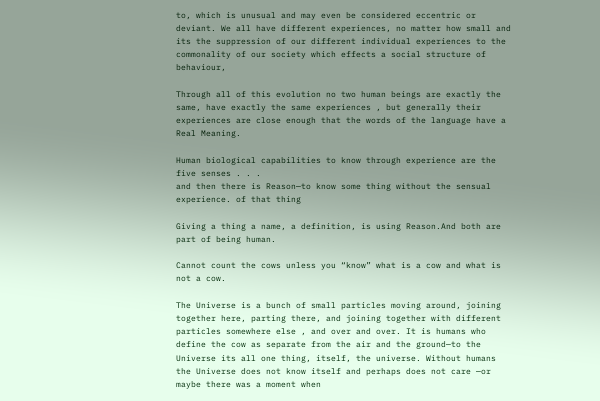to, which is unusual and may even be considered eccentric or deviant. We all have different experiences, no matter how small and its the suppression of our different individual experiences to the commonality of our society which effects a social structure of behaviour,

Through all of this evolution no two human beings are exactly the same, have exactly the same experiences , but generally their experiences are close enough that the words of the language have a Real Meaning.

Human biological capabilities to know through experience are the five senses . . .
and then there is Reason—to know some thing without the sensual experience. of that thing

Giving a thing a name, a definition, is using Reason.And both are part of being human.

Cannot count the cows unless you “know” what is a cow and what is not a cow.

The Universe is a bunch of small particles moving around, joining together here, parting there, and joining together with different particles somewhere else , and over and over. It is humans who define the cow as separate from the air and the ground—to the Universe its all one thing, itself, the universe. Without humans the Universe does not know itself and perhaps does not care —or maybe there was a moment when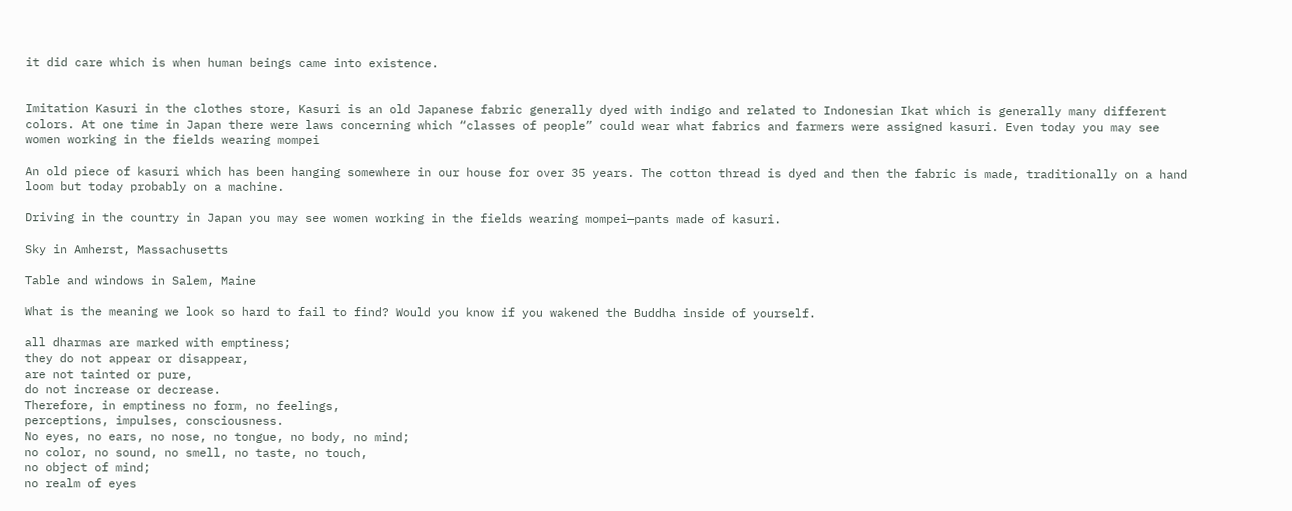it did care which is when human beings came into existence.


Imitation Kasuri in the clothes store, Kasuri is an old Japanese fabric generally dyed with indigo and related to Indonesian Ikat which is generally many different colors. At one time in Japan there were laws concerning which “classes of people” could wear what fabrics and farmers were assigned kasuri. Even today you may see women working in the fields wearing mompei

An old piece of kasuri which has been hanging somewhere in our house for over 35 years. The cotton thread is dyed and then the fabric is made, traditionally on a hand loom but today probably on a machine.

Driving in the country in Japan you may see women working in the fields wearing mompei—pants made of kasuri.

Sky in Amherst, Massachusetts

Table and windows in Salem, Maine

What is the meaning we look so hard to fail to find? Would you know if you wakened the Buddha inside of yourself.

all dharmas are marked with emptiness;
they do not appear or disappear,
are not tainted or pure,
do not increase or decrease.
Therefore, in emptiness no form, no feelings,
perceptions, impulses, consciousness.
No eyes, no ears, no nose, no tongue, no body, no mind;
no color, no sound, no smell, no taste, no touch,
no object of mind;
no realm of eyes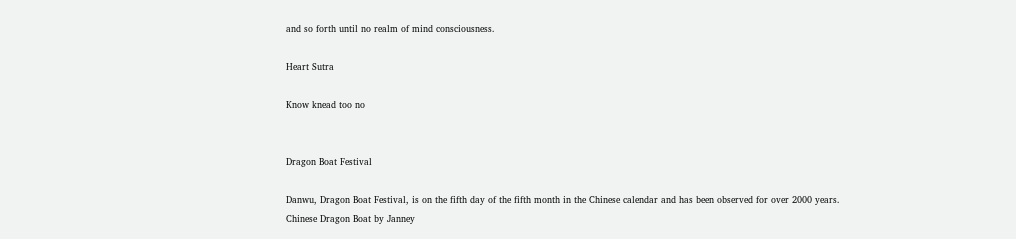and so forth until no realm of mind consciousness.

Heart Sutra

Know knead too no


Dragon Boat Festival

Danwu, Dragon Boat Festival, is on the fifth day of the fifth month in the Chinese calendar and has been observed for over 2000 years.
Chinese Dragon Boat by Janney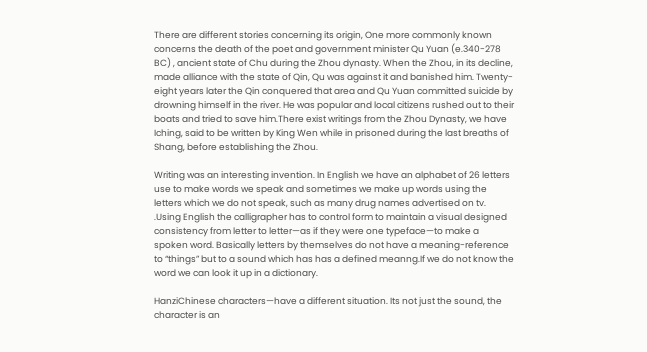There are different stories concerning its origin, One more commonly known concerns the death of the poet and government minister Qu Yuan (e.340-278 BC) , ancient state of Chu during the Zhou dynasty. When the Zhou, in its decline, made alliance with the state of Qin, Qu was against it and banished him. Twenty-eight years later the Qin conquered that area and Qu Yuan committed suicide by drowning himself in the river. He was popular and local citizens rushed out to their boats and tried to save him.There exist writings from the Zhou Dynasty, we have Iching, said to be written by King Wen while in prisoned during the last breaths of Shang, before establishing the Zhou.

Writing was an interesting invention. In English we have an alphabet of 26 letters use to make words we speak and sometimes we make up words using the letters which we do not speak, such as many drug names advertised on tv. .Using English the calligrapher has to control form to maintain a visual designed consistency from letter to letter—as if they were one typeface—to make a spoken word. Basically letters by themselves do not have a meaning-reference to “things” but to a sound which has has a defined meanng.If we do not know the word we can look it up in a dictionary.

HanziChinese characters—have a different situation. Its not just the sound, the character is an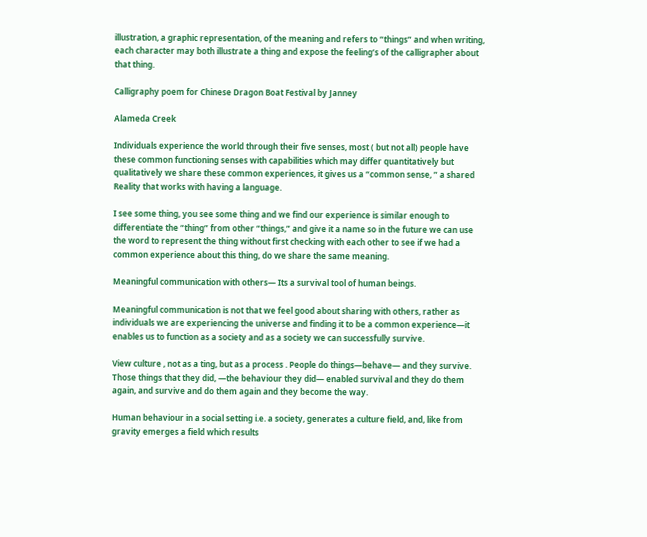illustration, a graphic representation, of the meaning and refers to “things” and when writing, each character may both illustrate a thing and expose the feeling’s of the calligrapher about that thing.

Calligraphy poem for Chinese Dragon Boat Festival by Janney

Alameda Creek

Individuals experience the world through their five senses, most ( but not all) people have these common functioning senses with capabilities which may differ quantitatively but qualitatively we share these common experiences, it gives us a “common sense, ” a shared Reality that works with having a language.

I see some thing, you see some thing and we find our experience is similar enough to differentiate the “thing” from other “things,” and give it a name so in the future we can use the word to represent the thing without first checking with each other to see if we had a common experience about this thing, do we share the same meaning.

Meaningful communication with others— Its a survival tool of human beings.

Meaningful communication is not that we feel good about sharing with others, rather as individuals we are experiencing the universe and finding it to be a common experience—it enables us to function as a society and as a society we can successfully survive.

View culture , not as a ting, but as a process . People do things—behave— and they survive. Those things that they did, —the behaviour they did— enabled survival and they do them again, and survive and do them again and they become the way.

Human behaviour in a social setting i.e. a society, generates a culture field, and, like from gravity emerges a field which results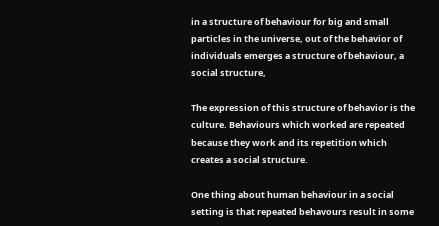in a structure of behaviour for big and small particles in the universe, out of the behavior of individuals emerges a structure of behaviour, a social structure,

The expression of this structure of behavior is the culture. Behaviours which worked are repeated because they work and its repetition which creates a social structure.

One thing about human behaviour in a social setting is that repeated behavours result in some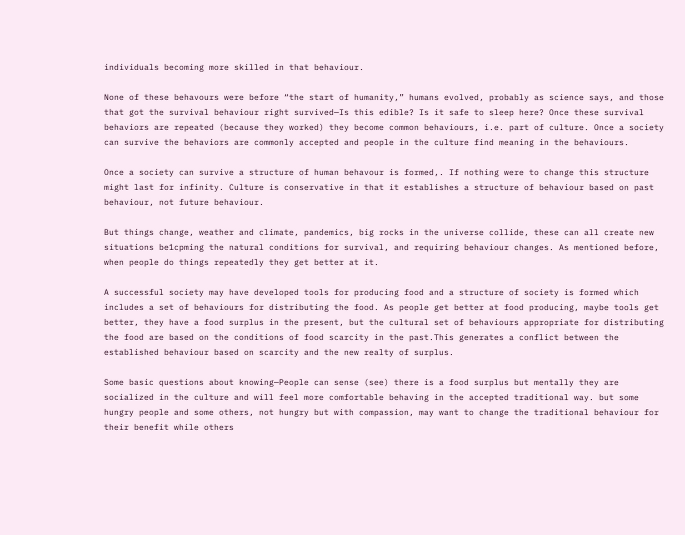individuals becoming more skilled in that behaviour.

None of these behavours were before “the start of humanity,” humans evolved, probably as science says, and those that got the survival behaviour right survived—Is this edible? Is it safe to sleep here? Once these survival behaviors are repeated (because they worked) they become common behaviours, i.e. part of culture. Once a society can survive the behaviors are commonly accepted and people in the culture find meaning in the behaviours.

Once a society can survive a structure of human behavour is formed,. If nothing were to change this structure might last for infinity. Culture is conservative in that it establishes a structure of behaviour based on past behaviour, not future behaviour.

But things change, weather and climate, pandemics, big rocks in the universe collide, these can all create new situations be1cpming the natural conditions for survival, and requiring behaviour changes. As mentioned before, when people do things repeatedly they get better at it.

A successful society may have developed tools for producing food and a structure of society is formed which includes a set of behaviours for distributing the food. As people get better at food producing, maybe tools get better, they have a food surplus in the present, but the cultural set of behaviours appropriate for distributing the food are based on the conditions of food scarcity in the past.This generates a conflict between the established behaviour based on scarcity and the new realty of surplus.

Some basic questions about knowing—People can sense (see) there is a food surplus but mentally they are socialized in the culture and will feel more comfortable behaving in the accepted traditional way. but some hungry people and some others, not hungry but with compassion, may want to change the traditional behaviour for their benefit while others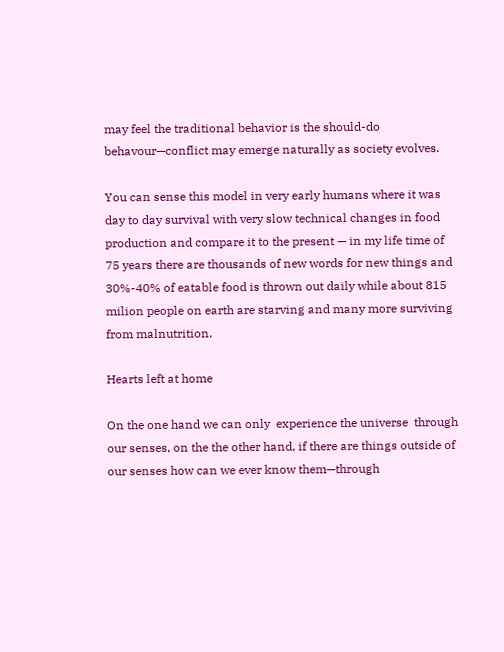may feel the traditional behavior is the should-do behavour—conflict may emerge naturally as society evolves.

You can sense this model in very early humans where it was day to day survival with very slow technical changes in food production and compare it to the present — in my life time of 75 years there are thousands of new words for new things and 30%-40% of eatable food is thrown out daily while about 815 milion people on earth are starving and many more surviving from malnutrition.

Hearts left at home

On the one hand we can only  experience the universe  through our senses, on the the other hand, if there are things outside of our senses how can we ever know them—through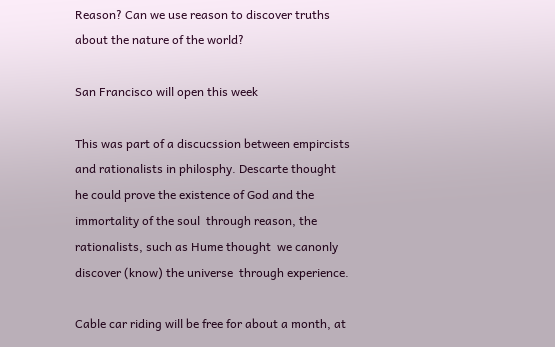Reason? Can we use reason to discover truths about the nature of the world?

San Francisco will open this week

This was part of a discucssion between empircists and rationalists in philosphy. Descarte thought he could prove the existence of God and the immortality of the soul  through reason, the  rationalists, such as Hume thought  we canonly discover (know) the universe  through experience.

Cable car riding will be free for about a month, at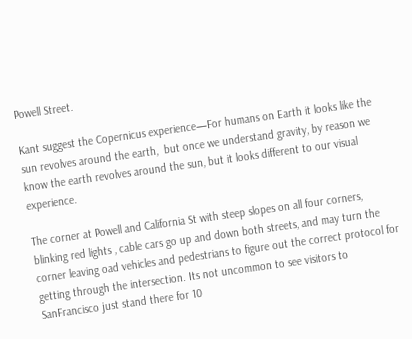Powell Street.

Kant suggest the Copernicus experience—For humans on Earth it looks like the sun revolves around the earth,  but once we understand gravity, by reason we know the earth revolves around the sun, but it looks different to our visual experience.

The corner at Powell and California St with steep slopes on all four corners, blinking red lights , cable cars go up and down both streets, and may turn the corner leaving oad vehicles and pedestrians to figure out the correct protocol for getting through the intersection. Its not uncommon to see visitors to SanFrancisco just stand there for 10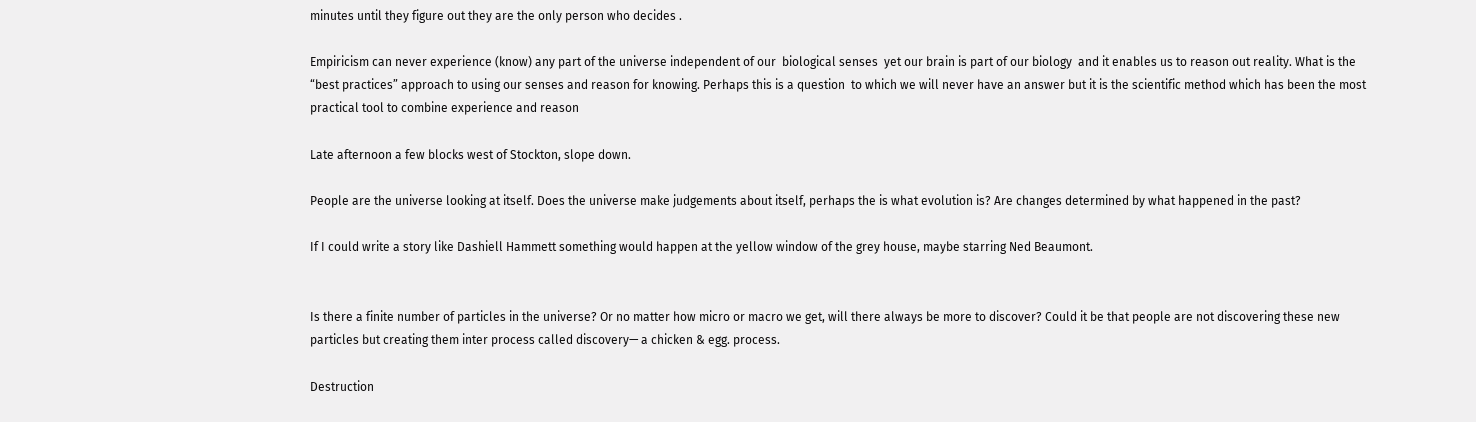minutes until they figure out they are the only person who decides .

Empiricism can never experience (know) any part of the universe independent of our  biological senses  yet our brain is part of our biology  and it enables us to reason out reality. What is the “best practices” approach to using our senses and reason for knowing. Perhaps this is a question  to which we will never have an answer but it is the scientific method which has been the most practical tool to combine experience and reason

Late afternoon a few blocks west of Stockton, slope down.

People are the universe looking at itself. Does the universe make judgements about itself, perhaps the is what evolution is? Are changes determined by what happened in the past?

If I could write a story like Dashiell Hammett something would happen at the yellow window of the grey house, maybe starring Ned Beaumont.


Is there a finite number of particles in the universe? Or no matter how micro or macro we get, will there always be more to discover? Could it be that people are not discovering these new particles but creating them inter process called discovery— a chicken & egg. process.

Destruction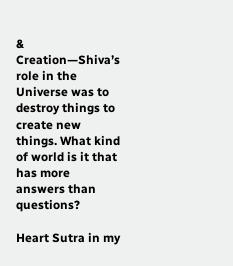& Creation—Shiva’s role in the Universe was to destroy things to create new things. What kind of world is it that has more answers than questions?

Heart Sutra in my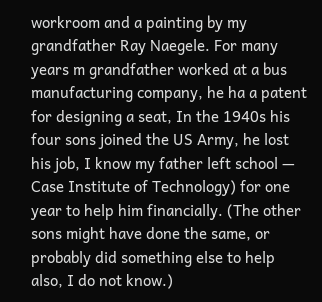workroom and a painting by my grandfather Ray Naegele. For many years m grandfather worked at a bus manufacturing company, he ha a patent for designing a seat, In the 1940s his four sons joined the US Army, he lost his job, I know my father left school — Case Institute of Technology) for one year to help him financially. (The other sons might have done the same, or probably did something else to help also, I do not know.)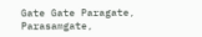Gate Gate Paragate, Parasamgate,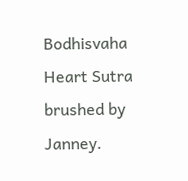Bodhisvaha
Heart Sutra brushed by Janney.